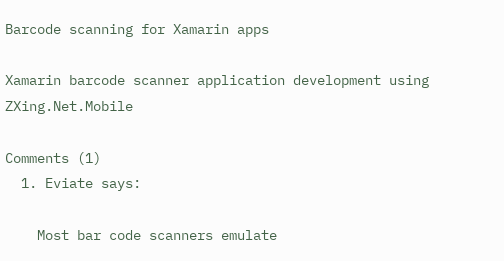Barcode scanning for Xamarin apps

Xamarin barcode scanner application development using ZXing.Net.Mobile

Comments (1)
  1. Eviate says:

    Most bar code scanners emulate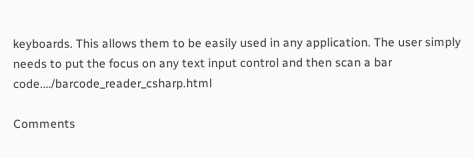keyboards. This allows them to be easily used in any application. The user simply needs to put the focus on any text input control and then scan a bar code.…/barcode_reader_csharp.html

Comments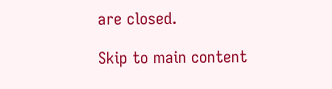are closed.

Skip to main content